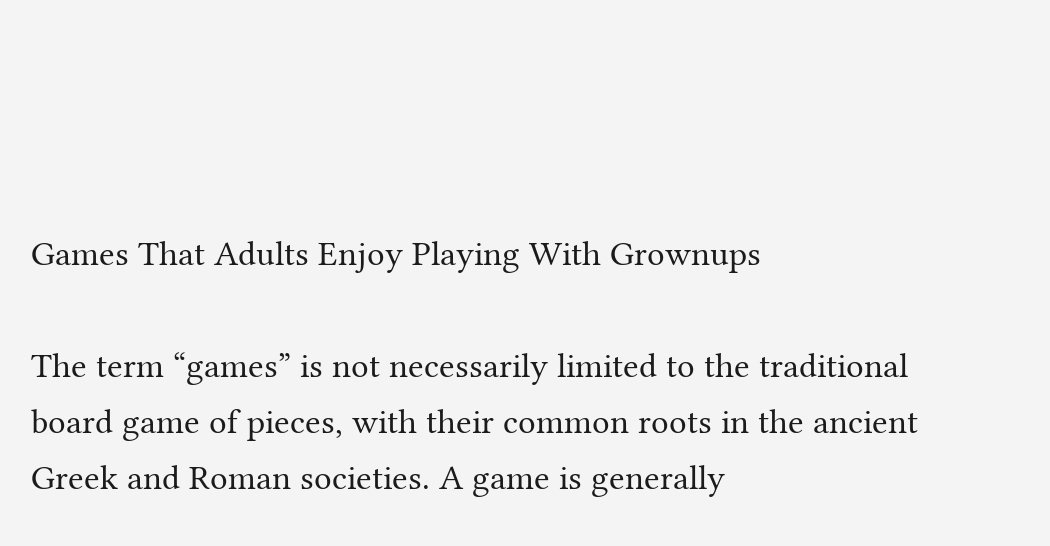Games That Adults Enjoy Playing With Grownups

The term “games” is not necessarily limited to the traditional board game of pieces, with their common roots in the ancient Greek and Roman societies. A game is generally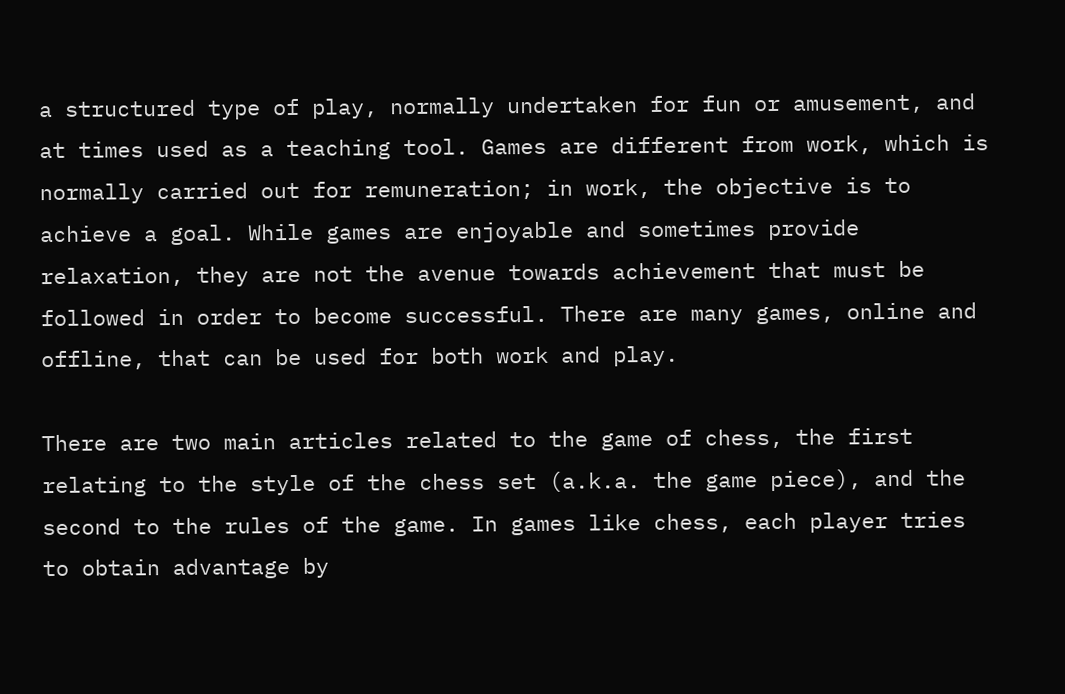a structured type of play, normally undertaken for fun or amusement, and at times used as a teaching tool. Games are different from work, which is normally carried out for remuneration; in work, the objective is to achieve a goal. While games are enjoyable and sometimes provide relaxation, they are not the avenue towards achievement that must be followed in order to become successful. There are many games, online and offline, that can be used for both work and play.

There are two main articles related to the game of chess, the first relating to the style of the chess set (a.k.a. the game piece), and the second to the rules of the game. In games like chess, each player tries to obtain advantage by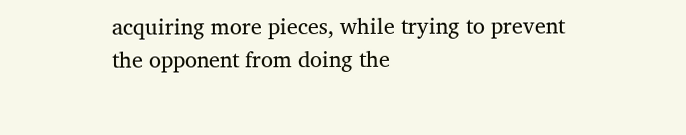acquiring more pieces, while trying to prevent the opponent from doing the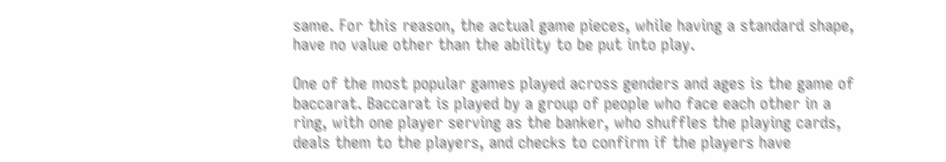same. For this reason, the actual game pieces, while having a standard shape, have no value other than the ability to be put into play.

One of the most popular games played across genders and ages is the game of baccarat. Baccarat is played by a group of people who face each other in a ring, with one player serving as the banker, who shuffles the playing cards, deals them to the players, and checks to confirm if the players have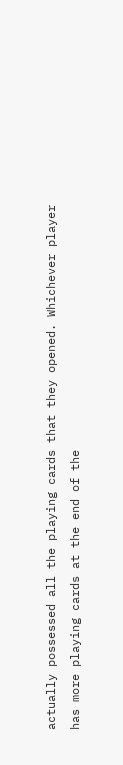actually possessed all the playing cards that they opened. Whichever player has more playing cards at the end of the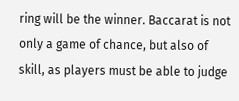ring will be the winner. Baccarat is not only a game of chance, but also of skill, as players must be able to judge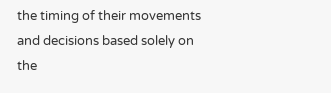the timing of their movements and decisions based solely on the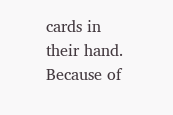cards in their hand. Because of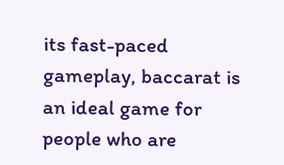its fast-paced gameplay, baccarat is an ideal game for people who are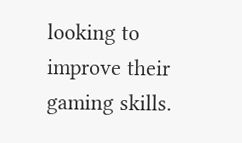looking to improve their gaming skills.